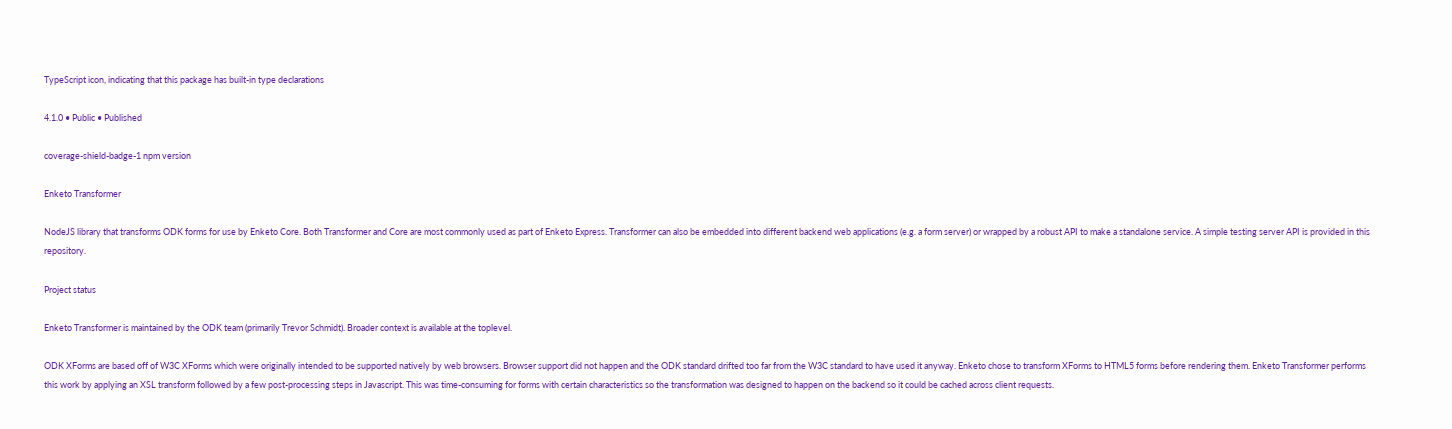TypeScript icon, indicating that this package has built-in type declarations

4.1.0 • Public • Published

coverage-shield-badge-1 npm version

Enketo Transformer

NodeJS library that transforms ODK forms for use by Enketo Core. Both Transformer and Core are most commonly used as part of Enketo Express. Transformer can also be embedded into different backend web applications (e.g. a form server) or wrapped by a robust API to make a standalone service. A simple testing server API is provided in this repository.

Project status

Enketo Transformer is maintained by the ODK team (primarily Trevor Schmidt). Broader context is available at the toplevel.

ODK XForms are based off of W3C XForms which were originally intended to be supported natively by web browsers. Browser support did not happen and the ODK standard drifted too far from the W3C standard to have used it anyway. Enketo chose to transform XForms to HTML5 forms before rendering them. Enketo Transformer performs this work by applying an XSL transform followed by a few post-processing steps in Javascript. This was time-consuming for forms with certain characteristics so the transformation was designed to happen on the backend so it could be cached across client requests.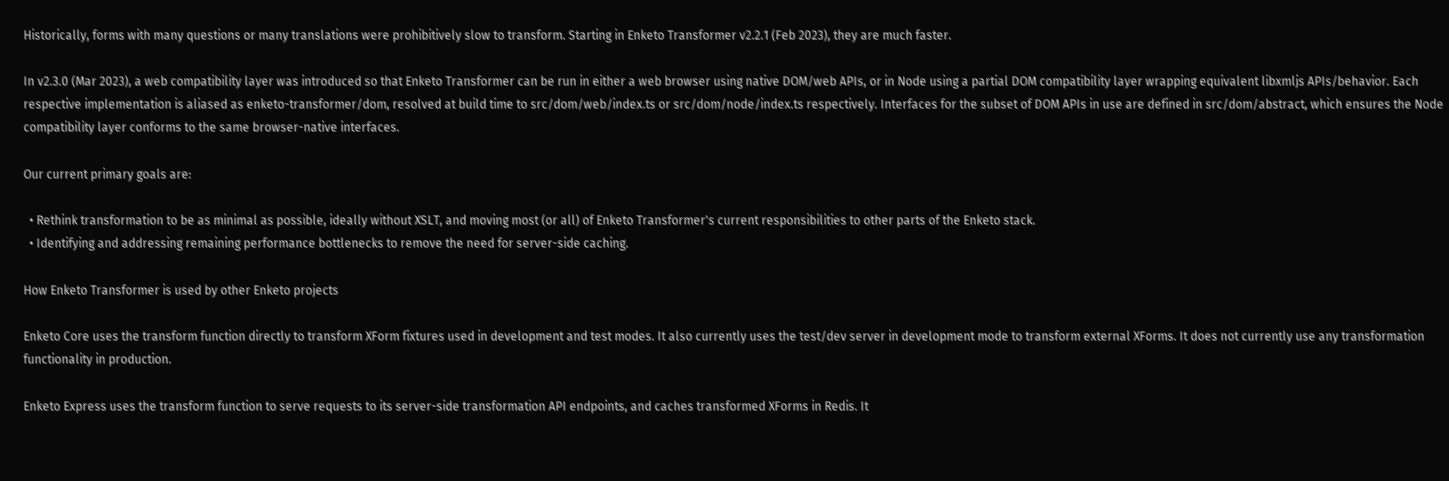Historically, forms with many questions or many translations were prohibitively slow to transform. Starting in Enketo Transformer v2.2.1 (Feb 2023), they are much faster.

In v2.3.0 (Mar 2023), a web compatibility layer was introduced so that Enketo Transformer can be run in either a web browser using native DOM/web APIs, or in Node using a partial DOM compatibility layer wrapping equivalent libxmljs APIs/behavior. Each respective implementation is aliased as enketo-transformer/dom, resolved at build time to src/dom/web/index.ts or src/dom/node/index.ts respectively. Interfaces for the subset of DOM APIs in use are defined in src/dom/abstract, which ensures the Node compatibility layer conforms to the same browser-native interfaces.

Our current primary goals are:

  • Rethink transformation to be as minimal as possible, ideally without XSLT, and moving most (or all) of Enketo Transformer's current responsibilities to other parts of the Enketo stack.
  • Identifying and addressing remaining performance bottlenecks to remove the need for server-side caching.

How Enketo Transformer is used by other Enketo projects

Enketo Core uses the transform function directly to transform XForm fixtures used in development and test modes. It also currently uses the test/dev server in development mode to transform external XForms. It does not currently use any transformation functionality in production.

Enketo Express uses the transform function to serve requests to its server-side transformation API endpoints, and caches transformed XForms in Redis. It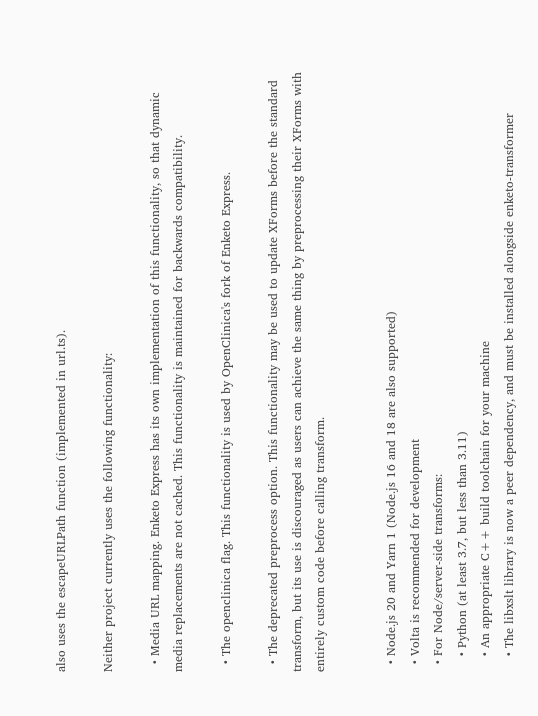also uses the escapeURLPath function (implemented in url.ts).

Neither project currently uses the following functionality:

  • Media URL mapping. Enketo Express has its own implementation of this functionality, so that dynamic media replacements are not cached. This functionality is maintained for backwards compatibility.

  • The openclinica flag. This functionality is used by OpenClinica's fork of Enketo Express.

  • The deprecated preprocess option. This functionality may be used to update XForms before the standard transform, but its use is discouraged as users can achieve the same thing by preprocessing their XForms with entirely custom code before calling transform.


  • Node.js 20 and Yarn 1 (Node.js 16 and 18 are also supported)
  • Volta is recommended for development
  • For Node/server-side transforms:
    • Python (at least 3.7, but less than 3.11)
    • An appropriate C++ build toolchain for your machine
    • The libxslt library is now a peer dependency, and must be installed alongside enketo-transformer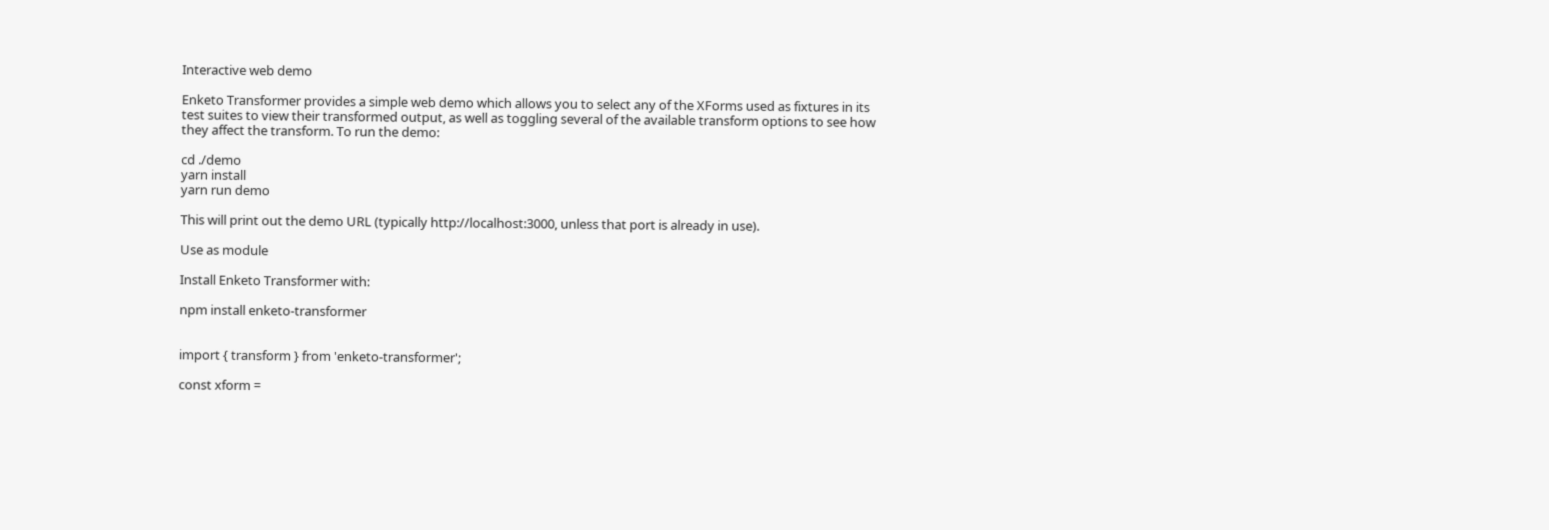Interactive web demo

Enketo Transformer provides a simple web demo which allows you to select any of the XForms used as fixtures in its test suites to view their transformed output, as well as toggling several of the available transform options to see how they affect the transform. To run the demo:

cd ./demo
yarn install
yarn run demo

This will print out the demo URL (typically http://localhost:3000, unless that port is already in use).

Use as module

Install Enketo Transformer with:

npm install enketo-transformer


import { transform } from 'enketo-transformer';

const xform =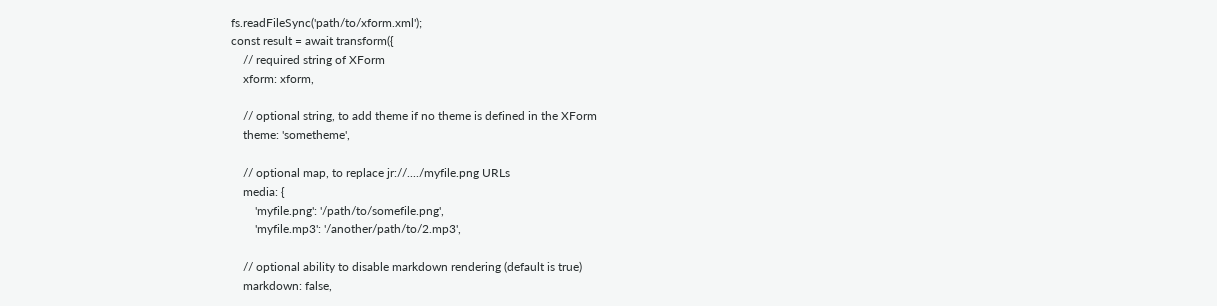fs.readFileSync('path/to/xform.xml');
const result = await transform({
    // required string of XForm
    xform: xform,

    // optional string, to add theme if no theme is defined in the XForm
    theme: 'sometheme',

    // optional map, to replace jr://..../myfile.png URLs
    media: {
        'myfile.png': '/path/to/somefile.png',
        'myfile.mp3': '/another/path/to/2.mp3',

    // optional ability to disable markdown rendering (default is true)
    markdown: false,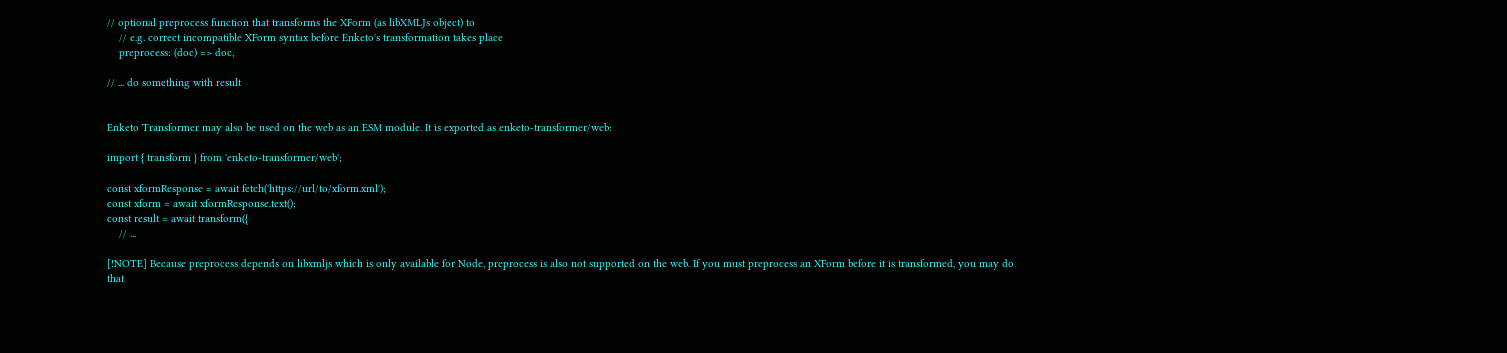// optional preprocess function that transforms the XForm (as libXMLJs object) to
    // e.g. correct incompatible XForm syntax before Enketo's transformation takes place
    preprocess: (doc) => doc,

// ... do something with result


Enketo Transformer may also be used on the web as an ESM module. It is exported as enketo-transformer/web:

import { transform } from 'enketo-transformer/web';

const xformResponse = await fetch('https://url/to/xform.xml');
const xform = await xformResponse.text();
const result = await transform({
    // ...

[!NOTE] Because preprocess depends on libxmljs which is only available for Node, preprocess is also not supported on the web. If you must preprocess an XForm before it is transformed, you may do that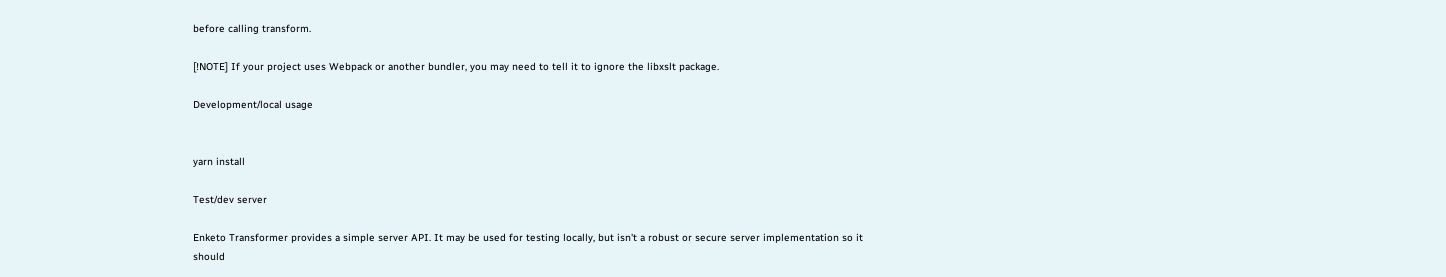before calling transform.

[!NOTE] If your project uses Webpack or another bundler, you may need to tell it to ignore the libxslt package.

Development/local usage


yarn install

Test/dev server

Enketo Transformer provides a simple server API. It may be used for testing locally, but isn't a robust or secure server implementation so it should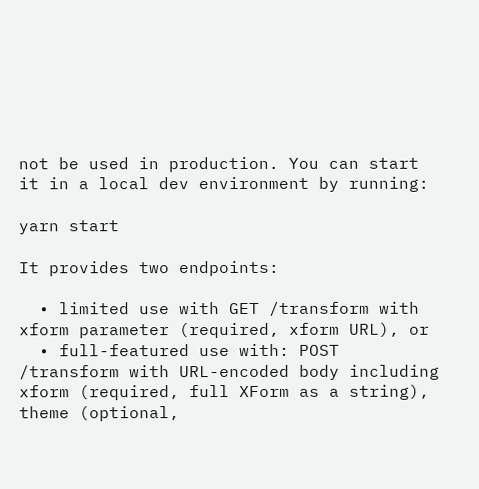not be used in production. You can start it in a local dev environment by running:

yarn start

It provides two endpoints:

  • limited use with GET /transform with xform parameter (required, xform URL), or
  • full-featured use with: POST /transform with URL-encoded body including xform (required, full XForm as a string), theme (optional,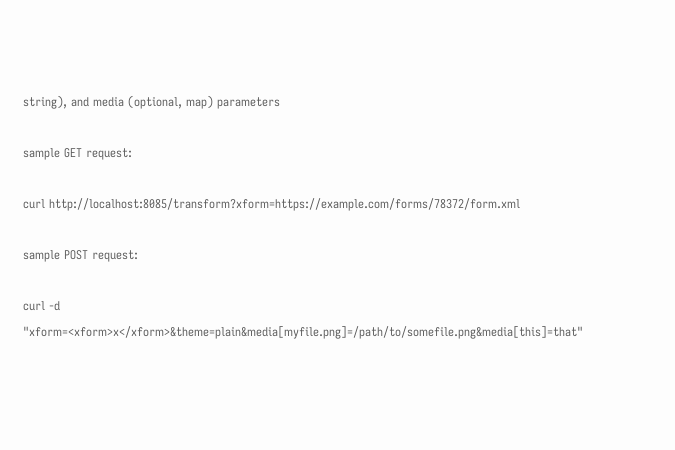string), and media (optional, map) parameters

sample GET request:

curl http://localhost:8085/transform?xform=https://example.com/forms/78372/form.xml

sample POST request:

curl -d "xform=<xform>x</xform>&theme=plain&media[myfile.png]=/path/to/somefile.png&media[this]=that"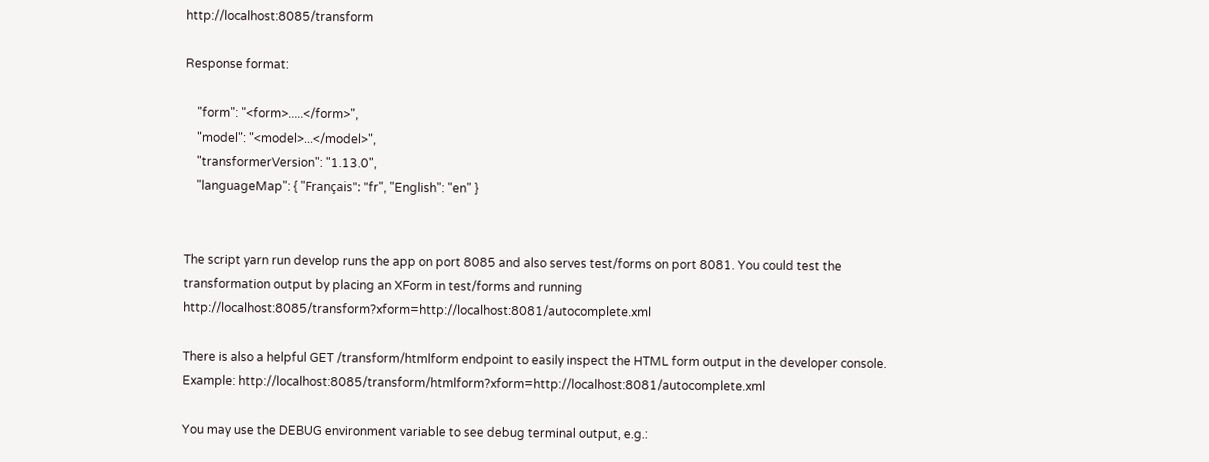http://localhost:8085/transform

Response format:

    "form": "<form>.....</form>",
    "model": "<model>...</model>",
    "transformerVersion": "1.13.0",
    "languageMap": { "Français": "fr", "English": "en" }


The script yarn run develop runs the app on port 8085 and also serves test/forms on port 8081. You could test the transformation output by placing an XForm in test/forms and running http://localhost:8085/transform?xform=http://localhost:8081/autocomplete.xml

There is also a helpful GET /transform/htmlform endpoint to easily inspect the HTML form output in the developer console. Example: http://localhost:8085/transform/htmlform?xform=http://localhost:8081/autocomplete.xml

You may use the DEBUG environment variable to see debug terminal output, e.g.: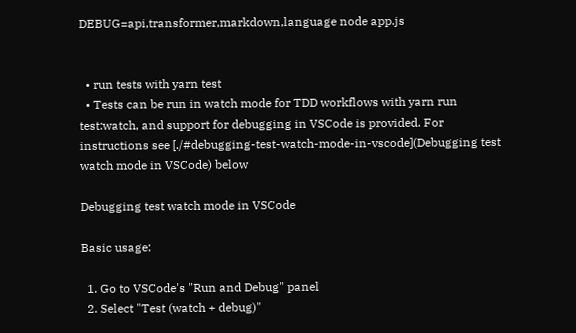DEBUG=api,transformer,markdown,language node app.js


  • run tests with yarn test
  • Tests can be run in watch mode for TDD workflows with yarn run test:watch, and support for debugging in VSCode is provided. For instructions see [./#debugging-test-watch-mode-in-vscode](Debugging test watch mode in VSCode) below

Debugging test watch mode in VSCode

Basic usage:

  1. Go to VSCode's "Run and Debug" panel
  2. Select "Test (watch + debug)"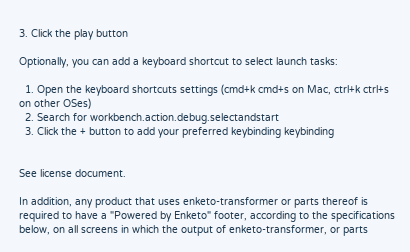3. Click the play button

Optionally, you can add a keyboard shortcut to select launch tasks:

  1. Open the keyboard shortcuts settings (cmd+k cmd+s on Mac, ctrl+k ctrl+s on other OSes)
  2. Search for workbench.action.debug.selectandstart
  3. Click the + button to add your preferred keybinding keybinding


See license document.

In addition, any product that uses enketo-transformer or parts thereof is required to have a "Powered by Enketo" footer, according to the specifications below, on all screens in which the output of enketo-transformer, or parts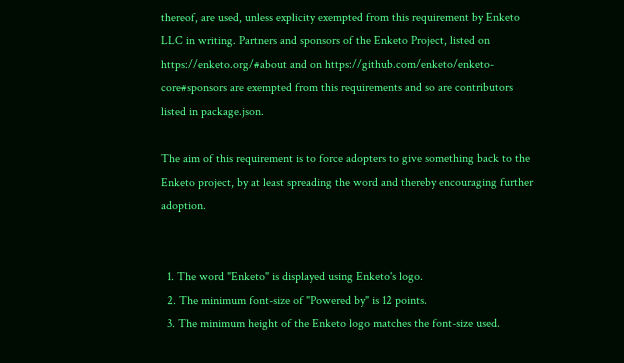thereof, are used, unless explicity exempted from this requirement by Enketo LLC in writing. Partners and sponsors of the Enketo Project, listed on https://enketo.org/#about and on https://github.com/enketo/enketo-core#sponsors are exempted from this requirements and so are contributors listed in package.json.

The aim of this requirement is to force adopters to give something back to the Enketo project, by at least spreading the word and thereby encouraging further adoption.


  1. The word "Enketo" is displayed using Enketo's logo.
  2. The minimum font-size of "Powered by" is 12 points.
  3. The minimum height of the Enketo logo matches the font-size used.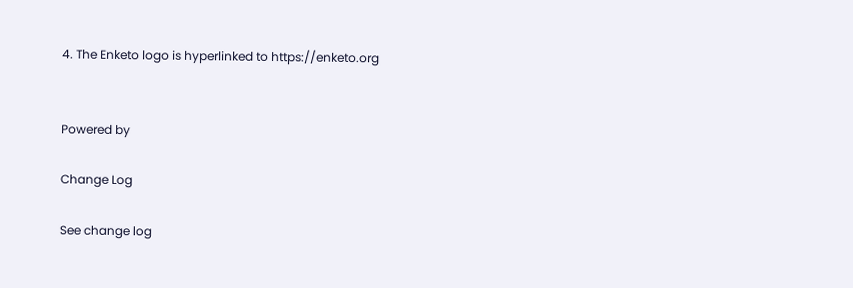4. The Enketo logo is hyperlinked to https://enketo.org


Powered by

Change Log

See change log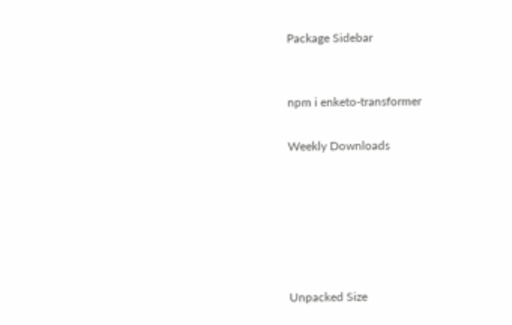Package Sidebar


npm i enketo-transformer

Weekly Downloads






Unpacked Size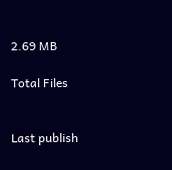2.69 MB

Total Files


Last publish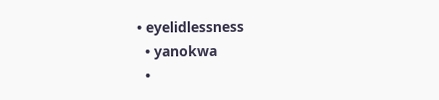• eyelidlessness
  • yanokwa
  •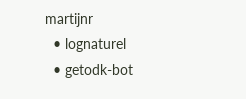martijnr
  • lognaturel
  • getodk-bot